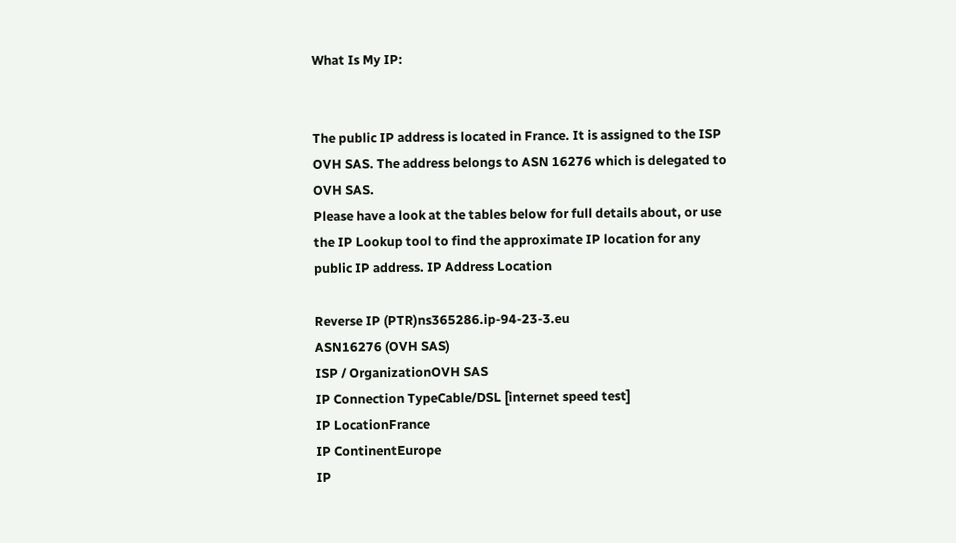What Is My IP:


The public IP address is located in France. It is assigned to the ISP OVH SAS. The address belongs to ASN 16276 which is delegated to OVH SAS.
Please have a look at the tables below for full details about, or use the IP Lookup tool to find the approximate IP location for any public IP address. IP Address Location

Reverse IP (PTR)ns365286.ip-94-23-3.eu
ASN16276 (OVH SAS)
ISP / OrganizationOVH SAS
IP Connection TypeCable/DSL [internet speed test]
IP LocationFrance
IP ContinentEurope
IP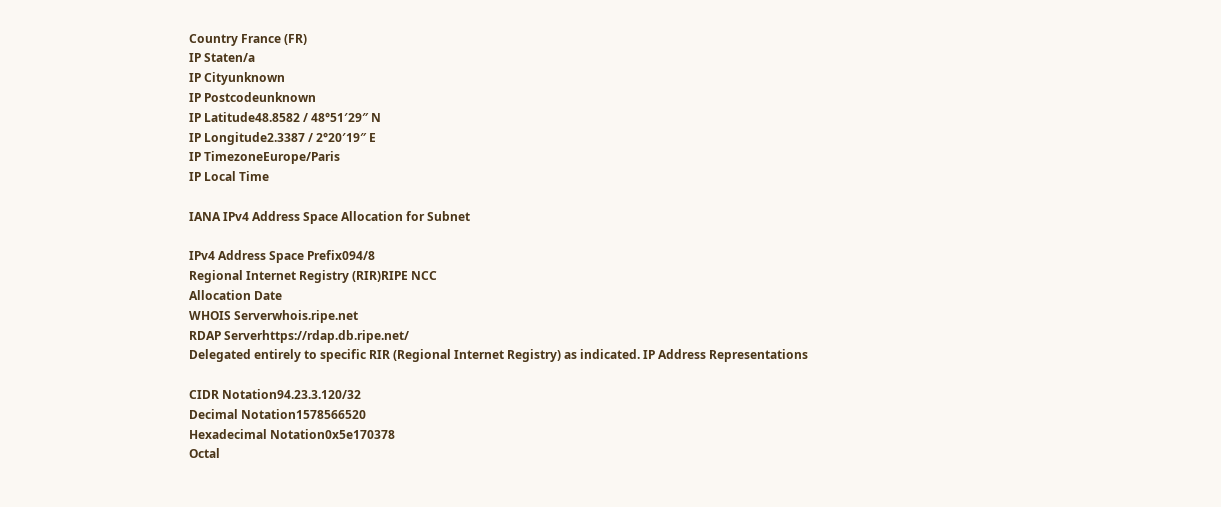Country France (FR)
IP Staten/a
IP Cityunknown
IP Postcodeunknown
IP Latitude48.8582 / 48°51′29″ N
IP Longitude2.3387 / 2°20′19″ E
IP TimezoneEurope/Paris
IP Local Time

IANA IPv4 Address Space Allocation for Subnet

IPv4 Address Space Prefix094/8
Regional Internet Registry (RIR)RIPE NCC
Allocation Date
WHOIS Serverwhois.ripe.net
RDAP Serverhttps://rdap.db.ripe.net/
Delegated entirely to specific RIR (Regional Internet Registry) as indicated. IP Address Representations

CIDR Notation94.23.3.120/32
Decimal Notation1578566520
Hexadecimal Notation0x5e170378
Octal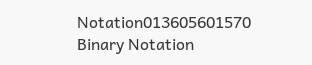Notation013605601570
Binary Notation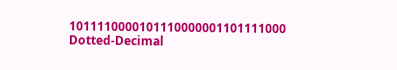1011110000101110000001101111000
Dotted-Decimal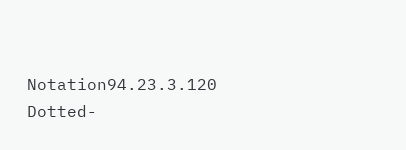Notation94.23.3.120
Dotted-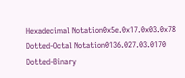Hexadecimal Notation0x5e.0x17.0x03.0x78
Dotted-Octal Notation0136.027.03.0170
Dotted-Binary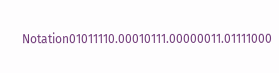Notation01011110.00010111.00000011.01111000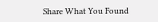Share What You Found